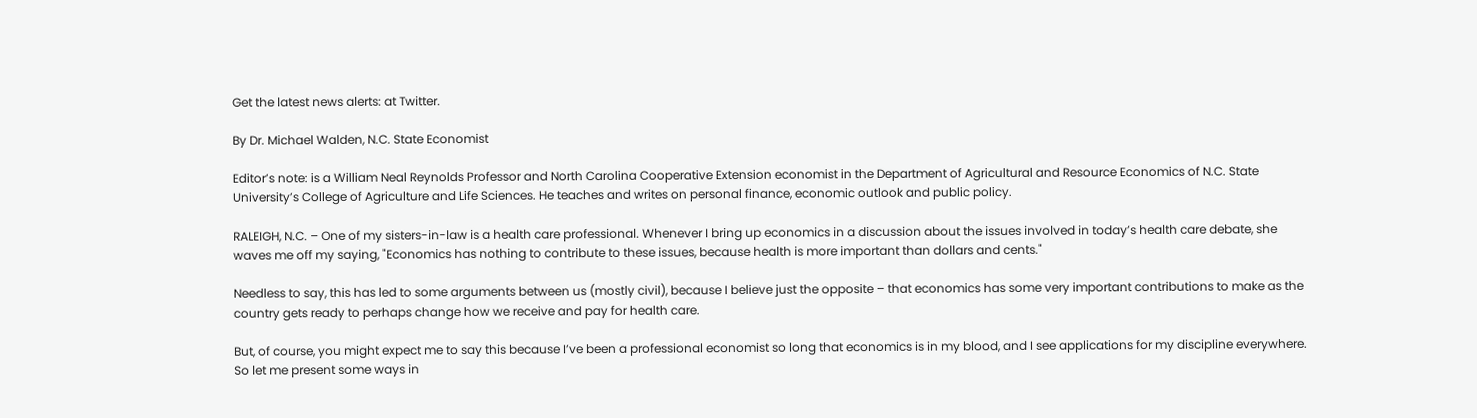Get the latest news alerts: at Twitter.

By Dr. Michael Walden, N.C. State Economist

Editor’s note: is a William Neal Reynolds Professor and North Carolina Cooperative Extension economist in the Department of Agricultural and Resource Economics of N.C. State University’s College of Agriculture and Life Sciences. He teaches and writes on personal finance, economic outlook and public policy.

RALEIGH, N.C. – One of my sisters-in-law is a health care professional. Whenever I bring up economics in a discussion about the issues involved in today’s health care debate, she waves me off my saying, "Economics has nothing to contribute to these issues, because health is more important than dollars and cents."

Needless to say, this has led to some arguments between us (mostly civil), because I believe just the opposite – that economics has some very important contributions to make as the country gets ready to perhaps change how we receive and pay for health care.

But, of course, you might expect me to say this because I’ve been a professional economist so long that economics is in my blood, and I see applications for my discipline everywhere. So let me present some ways in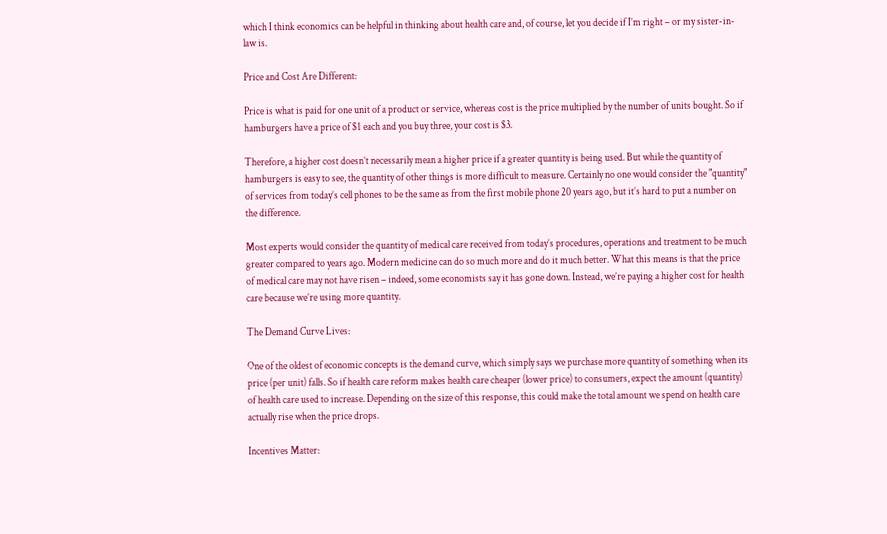which I think economics can be helpful in thinking about health care and, of course, let you decide if I’m right – or my sister-in-law is.

Price and Cost Are Different:

Price is what is paid for one unit of a product or service, whereas cost is the price multiplied by the number of units bought. So if hamburgers have a price of $1 each and you buy three, your cost is $3.

Therefore, a higher cost doesn’t necessarily mean a higher price if a greater quantity is being used. But while the quantity of hamburgers is easy to see, the quantity of other things is more difficult to measure. Certainly no one would consider the "quantity" of services from today’s cell phones to be the same as from the first mobile phone 20 years ago, but it’s hard to put a number on the difference.

Most experts would consider the quantity of medical care received from today’s procedures, operations and treatment to be much greater compared to years ago. Modern medicine can do so much more and do it much better. What this means is that the price of medical care may not have risen – indeed, some economists say it has gone down. Instead, we’re paying a higher cost for health care because we’re using more quantity.

The Demand Curve Lives:

One of the oldest of economic concepts is the demand curve, which simply says we purchase more quantity of something when its price (per unit) falls. So if health care reform makes health care cheaper (lower price) to consumers, expect the amount (quantity) of health care used to increase. Depending on the size of this response, this could make the total amount we spend on health care actually rise when the price drops.

Incentives Matter: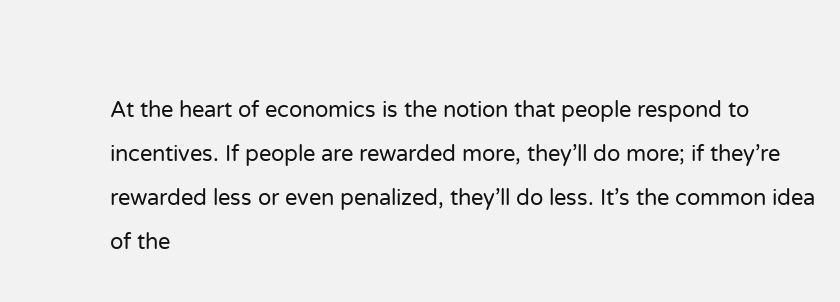At the heart of economics is the notion that people respond to incentives. If people are rewarded more, they’ll do more; if they’re rewarded less or even penalized, they’ll do less. It’s the common idea of the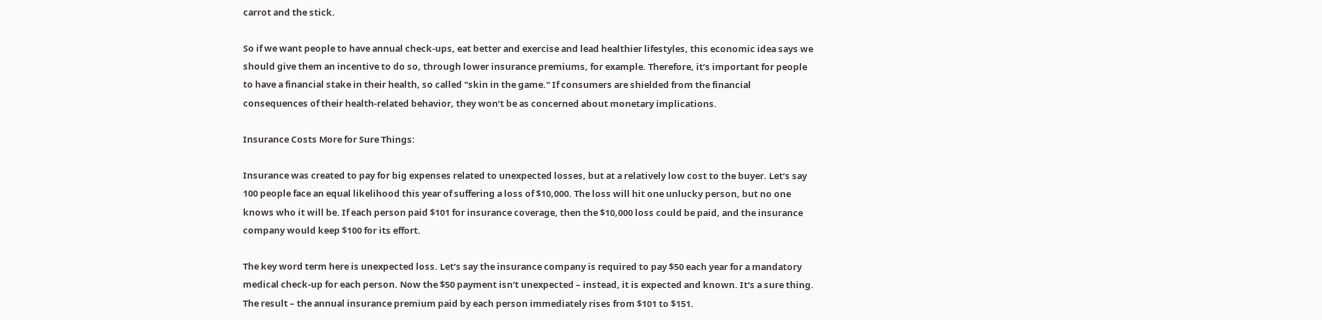carrot and the stick.

So if we want people to have annual check-ups, eat better and exercise and lead healthier lifestyles, this economic idea says we should give them an incentive to do so, through lower insurance premiums, for example. Therefore, it’s important for people to have a financial stake in their health, so called "skin in the game." If consumers are shielded from the financial consequences of their health-related behavior, they won’t be as concerned about monetary implications.

Insurance Costs More for Sure Things:

Insurance was created to pay for big expenses related to unexpected losses, but at a relatively low cost to the buyer. Let’s say 100 people face an equal likelihood this year of suffering a loss of $10,000. The loss will hit one unlucky person, but no one knows who it will be. If each person paid $101 for insurance coverage, then the $10,000 loss could be paid, and the insurance company would keep $100 for its effort.

The key word term here is unexpected loss. Let’s say the insurance company is required to pay $50 each year for a mandatory medical check-up for each person. Now the $50 payment isn’t unexpected – instead, it is expected and known. It’s a sure thing. The result – the annual insurance premium paid by each person immediately rises from $101 to $151.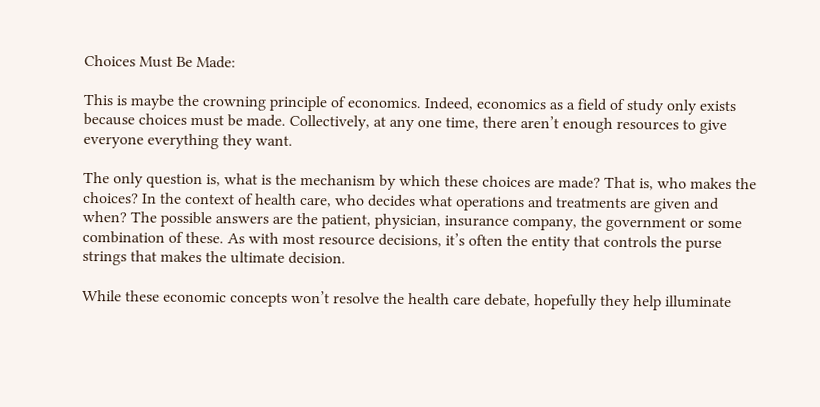Choices Must Be Made:

This is maybe the crowning principle of economics. Indeed, economics as a field of study only exists because choices must be made. Collectively, at any one time, there aren’t enough resources to give everyone everything they want.

The only question is, what is the mechanism by which these choices are made? That is, who makes the choices? In the context of health care, who decides what operations and treatments are given and when? The possible answers are the patient, physician, insurance company, the government or some combination of these. As with most resource decisions, it’s often the entity that controls the purse strings that makes the ultimate decision.

While these economic concepts won’t resolve the health care debate, hopefully they help illuminate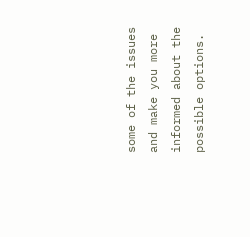some of the issues and make you more informed about the possible options.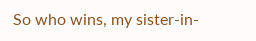So who wins, my sister-in-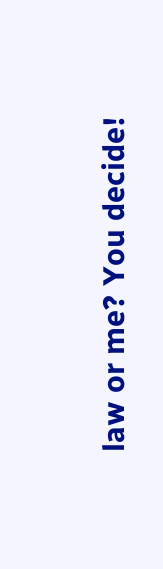law or me? You decide!